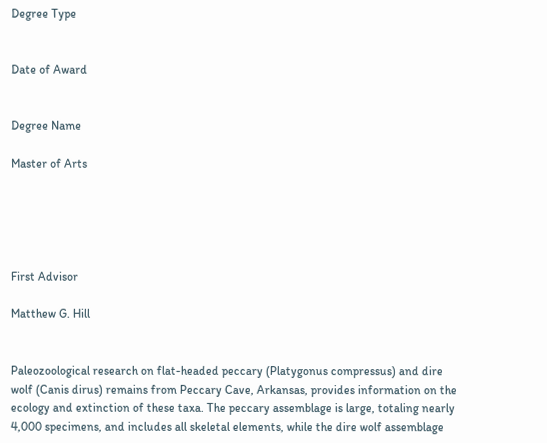Degree Type


Date of Award


Degree Name

Master of Arts





First Advisor

Matthew G. Hill


Paleozoological research on flat-headed peccary (Platygonus compressus) and dire wolf (Canis dirus) remains from Peccary Cave, Arkansas, provides information on the ecology and extinction of these taxa. The peccary assemblage is large, totaling nearly 4,000 specimens, and includes all skeletal elements, while the dire wolf assemblage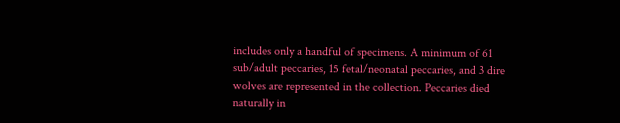includes only a handful of specimens. A minimum of 61 sub/adult peccaries, 15 fetal/neonatal peccaries, and 3 dire wolves are represented in the collection. Peccaries died naturally in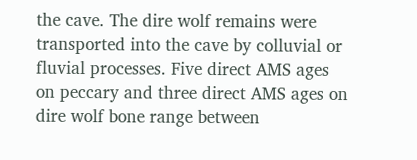the cave. The dire wolf remains were transported into the cave by colluvial or fluvial processes. Five direct AMS ages on peccary and three direct AMS ages on dire wolf bone range between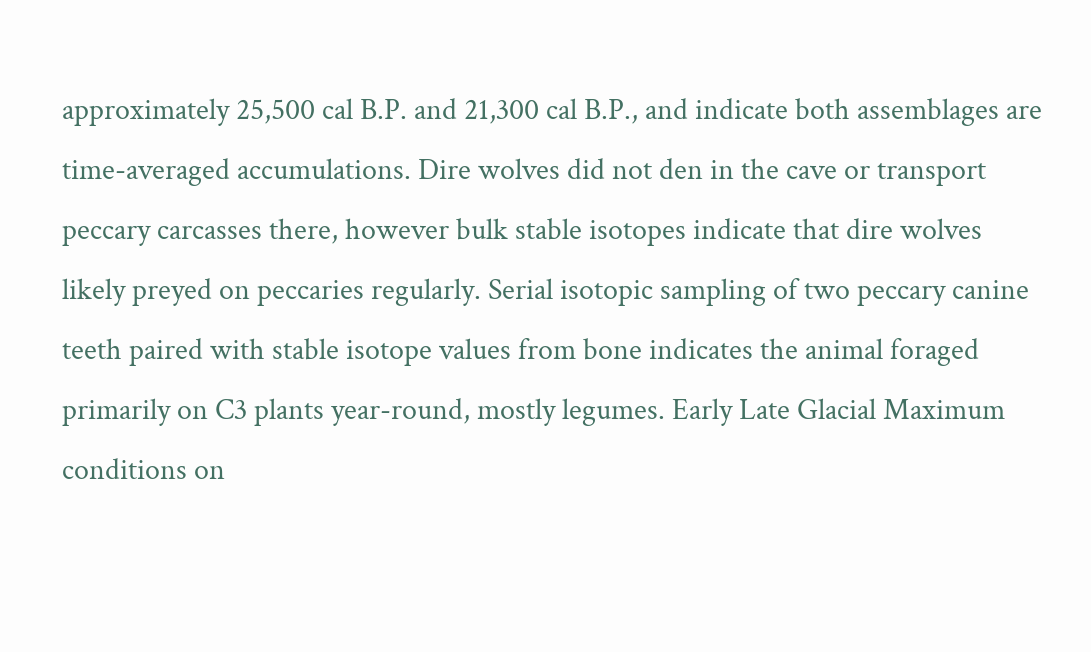approximately 25,500 cal B.P. and 21,300 cal B.P., and indicate both assemblages are time-averaged accumulations. Dire wolves did not den in the cave or transport peccary carcasses there, however bulk stable isotopes indicate that dire wolves likely preyed on peccaries regularly. Serial isotopic sampling of two peccary canine teeth paired with stable isotope values from bone indicates the animal foraged primarily on C3 plants year-round, mostly legumes. Early Late Glacial Maximum conditions on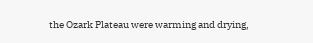the Ozark Plateau were warming and drying,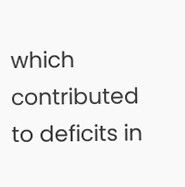which contributed to deficits in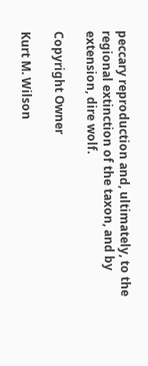peccary reproduction and, ultimately, to the regional extinction of the taxon, and by extension, dire wolf.

Copyright Owner

Kurt M. Wilson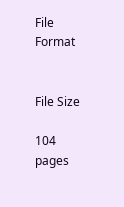File Format


File Size

104 pages